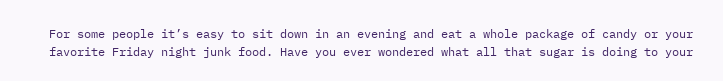For some people it’s easy to sit down in an evening and eat a whole package of candy or your favorite Friday night junk food. Have you ever wondered what all that sugar is doing to your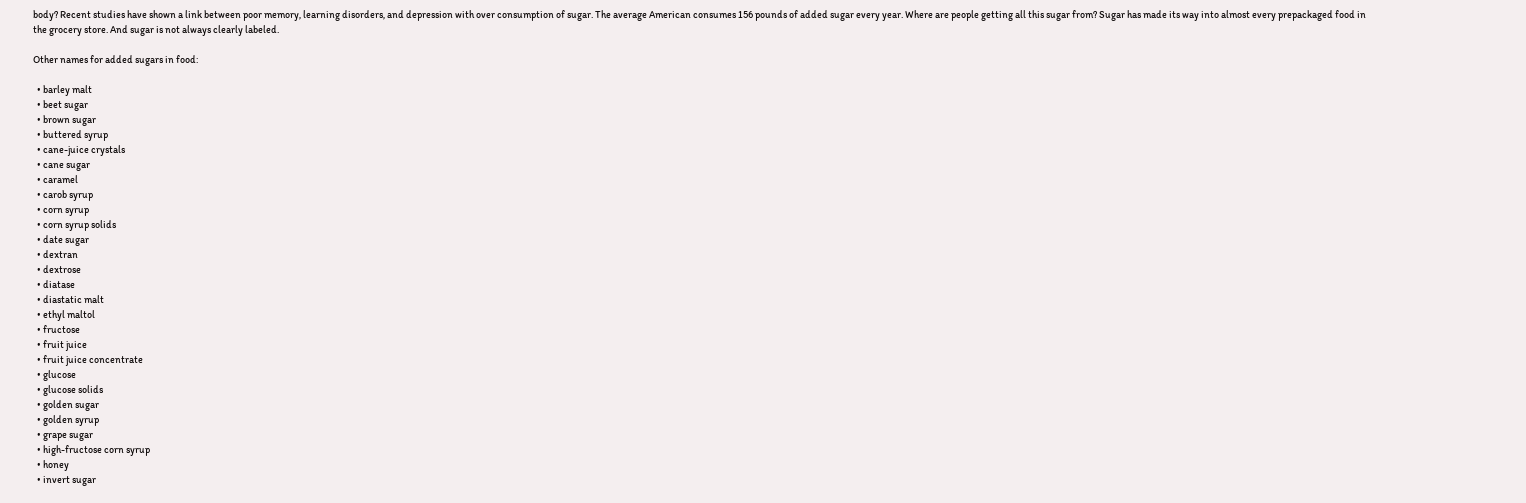body? Recent studies have shown a link between poor memory, learning disorders, and depression with over consumption of sugar. The average American consumes 156 pounds of added sugar every year. Where are people getting all this sugar from? Sugar has made its way into almost every prepackaged food in the grocery store. And sugar is not always clearly labeled.

Other names for added sugars in food:

  • barley malt
  • beet sugar
  • brown sugar
  • buttered syrup
  • cane-juice crystals
  • cane sugar
  • caramel
  • carob syrup
  • corn syrup
  • corn syrup solids
  • date sugar
  • dextran
  • dextrose
  • diatase
  • diastatic malt
  • ethyl maltol
  • fructose
  • fruit juice
  • fruit juice concentrate
  • glucose
  • glucose solids
  • golden sugar
  • golden syrup
  • grape sugar
  • high-fructose corn syrup
  • honey
  • invert sugar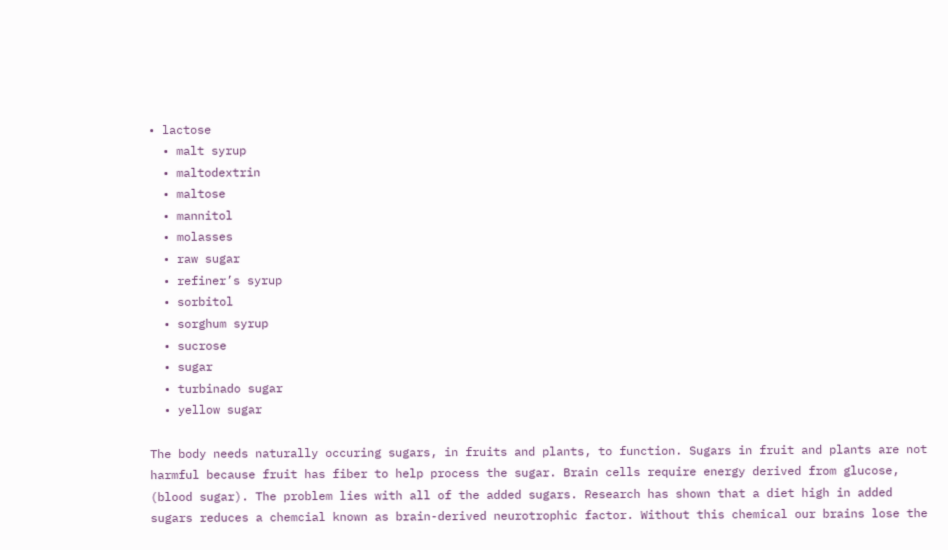• lactose
  • malt syrup
  • maltodextrin
  • maltose
  • mannitol
  • molasses
  • raw sugar
  • refiner’s syrup
  • sorbitol
  • sorghum syrup
  • sucrose
  • sugar
  • turbinado sugar
  • yellow sugar

The body needs naturally occuring sugars, in fruits and plants, to function. Sugars in fruit and plants are not harmful because fruit has fiber to help process the sugar. Brain cells require energy derived from glucose, (blood sugar). The problem lies with all of the added sugars. Research has shown that a diet high in added sugars reduces a chemcial known as brain-derived neurotrophic factor. Without this chemical our brains lose the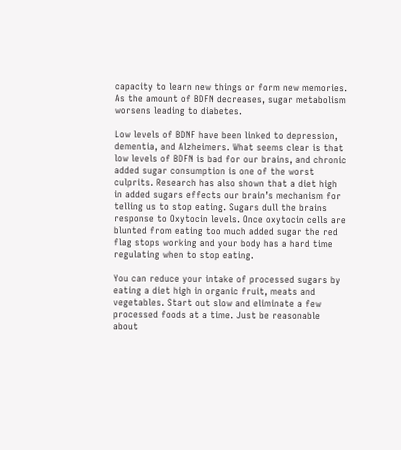capacity to learn new things or form new memories. As the amount of BDFN decreases, sugar metabolism worsens leading to diabetes.

Low levels of BDNF have been linked to depression, dementia, and Alzheimers. What seems clear is that low levels of BDFN is bad for our brains, and chronic added sugar consumption is one of the worst culprits. Research has also shown that a diet high in added sugars effects our brain’s mechanism for telling us to stop eating. Sugars dull the brains response to Oxytocin levels. Once oxytocin cells are blunted from eating too much added sugar the red flag stops working and your body has a hard time regulating when to stop eating.

You can reduce your intake of processed sugars by eating a diet high in organic fruit, meats and vegetables. Start out slow and eliminate a few processed foods at a time. Just be reasonable about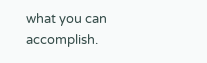what you can accomplish.